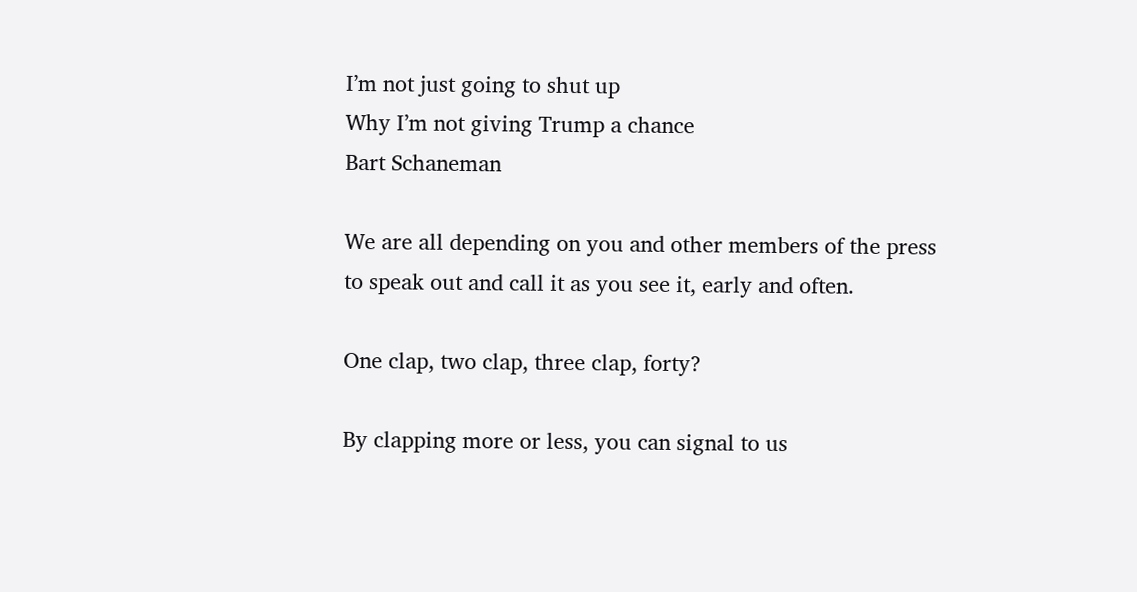I’m not just going to shut up
Why I’m not giving Trump a chance
Bart Schaneman

We are all depending on you and other members of the press to speak out and call it as you see it, early and often.

One clap, two clap, three clap, forty?

By clapping more or less, you can signal to us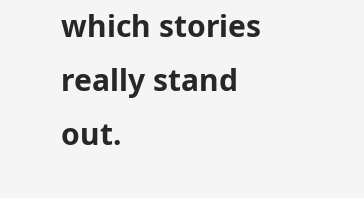which stories really stand out.